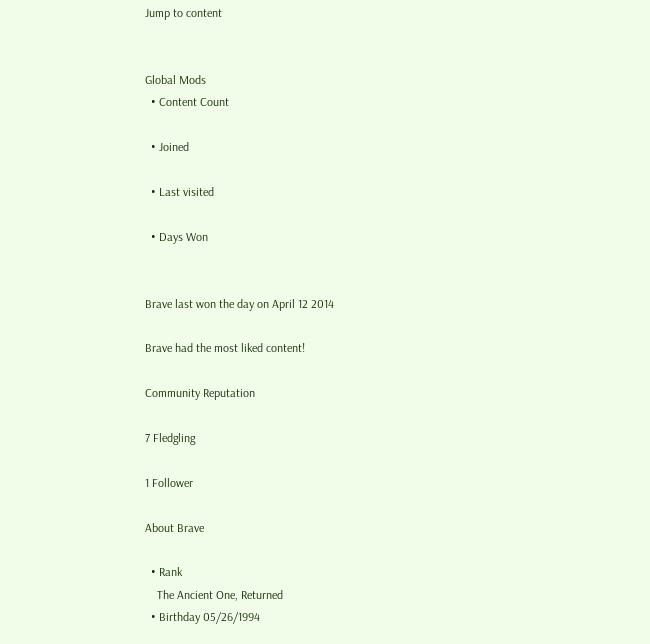Jump to content


Global Mods
  • Content Count

  • Joined

  • Last visited

  • Days Won


Brave last won the day on April 12 2014

Brave had the most liked content!

Community Reputation

7 Fledgling

1 Follower

About Brave

  • Rank
    The Ancient One, Returned
  • Birthday 05/26/1994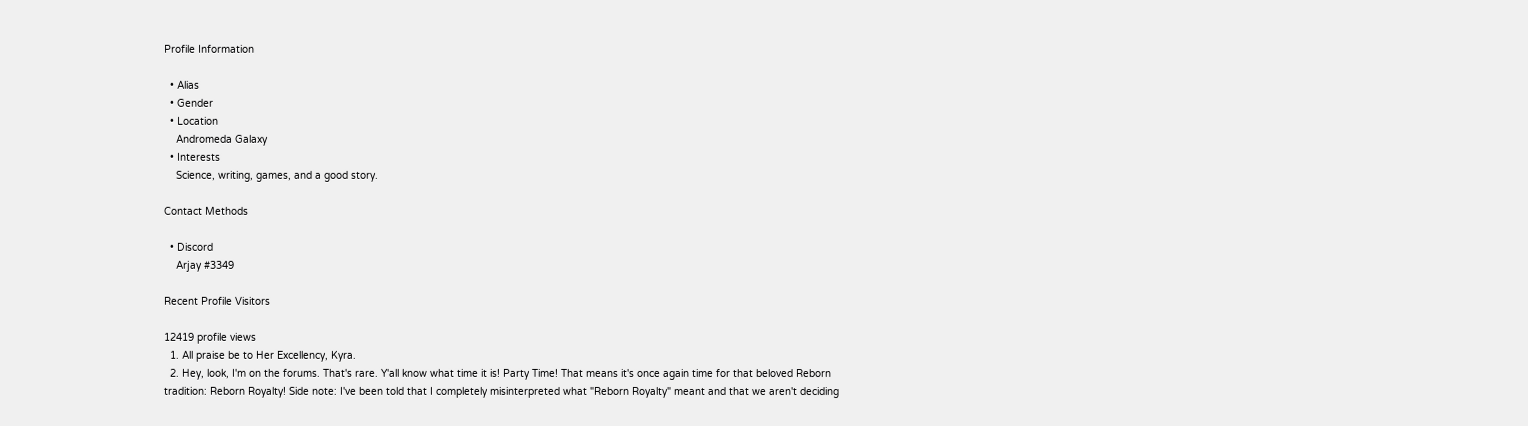Profile Information

  • Alias
  • Gender
  • Location
    Andromeda Galaxy
  • Interests
    Science, writing, games, and a good story.

Contact Methods

  • Discord
    Arjay #3349

Recent Profile Visitors

12419 profile views
  1. All praise be to Her Excellency, Kyra.
  2. Hey, look, I'm on the forums. That's rare. Y'all know what time it is! Party Time! That means it's once again time for that beloved Reborn tradition: Reborn Royalty! Side note: I've been told that I completely misinterpreted what "Reborn Royalty" meant and that we aren't deciding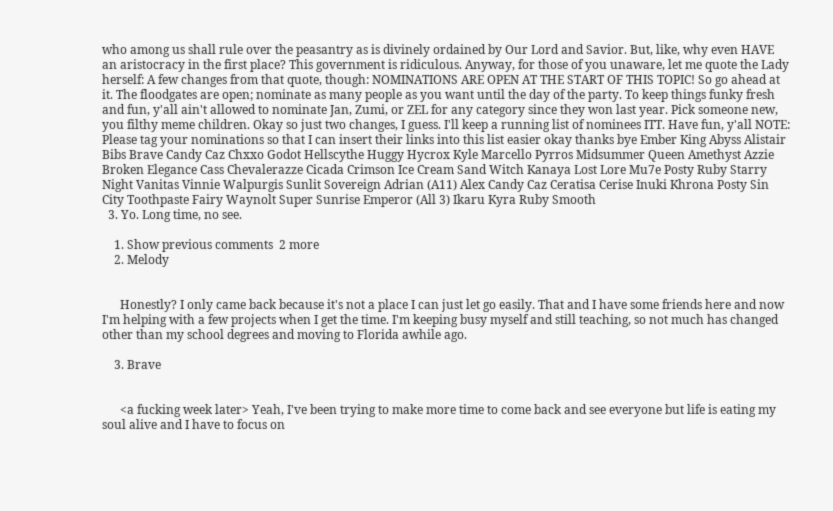who among us shall rule over the peasantry as is divinely ordained by Our Lord and Savior. But, like, why even HAVE an aristocracy in the first place? This government is ridiculous. Anyway, for those of you unaware, let me quote the Lady herself: A few changes from that quote, though: NOMINATIONS ARE OPEN AT THE START OF THIS TOPIC! So go ahead at it. The floodgates are open; nominate as many people as you want until the day of the party. To keep things funky fresh and fun, y'all ain't allowed to nominate Jan, Zumi, or ZEL for any category since they won last year. Pick someone new, you filthy meme children. Okay so just two changes, I guess. I'll keep a running list of nominees ITT. Have fun, y'all NOTE: Please tag your nominations so that I can insert their links into this list easier okay thanks bye Ember King Abyss Alistair Bibs Brave Candy Caz Chxxo Godot Hellscythe Huggy Hycrox Kyle Marcello Pyrros Midsummer Queen Amethyst Azzie Broken Elegance Cass Chevalerazze Cicada Crimson Ice Cream Sand Witch Kanaya Lost Lore Mu7e Posty Ruby Starry Night Vanitas Vinnie Walpurgis Sunlit Sovereign Adrian (A11) Alex Candy Caz Ceratisa Cerise Inuki Khrona Posty Sin City Toothpaste Fairy Waynolt Super Sunrise Emperor (All 3) Ikaru Kyra Ruby Smooth
  3. Yo. Long time, no see.

    1. Show previous comments  2 more
    2. Melody


      Honestly? I only came back because it's not a place I can just let go easily. That and I have some friends here and now I'm helping with a few projects when I get the time. I'm keeping busy myself and still teaching, so not much has changed other than my school degrees and moving to Florida awhile ago.

    3. Brave


      <a fucking week later> Yeah, I've been trying to make more time to come back and see everyone but life is eating my soul alive and I have to focus on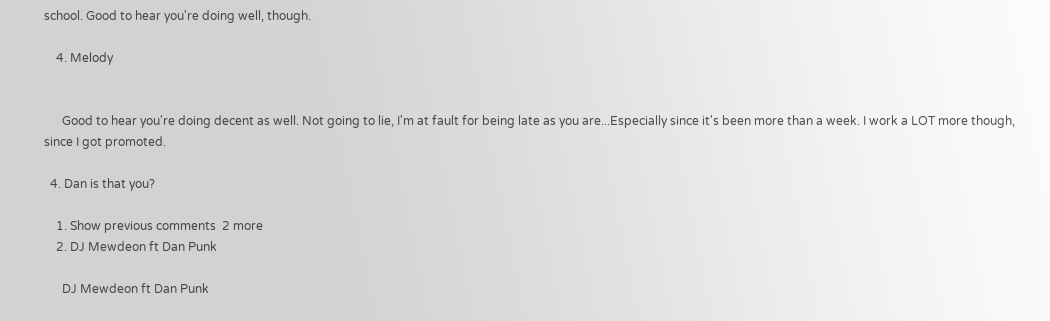school. Good to hear you're doing well, though.

    4. Melody


      Good to hear you're doing decent as well. Not going to lie, I'm at fault for being late as you are...Especially since it's been more than a week. I work a LOT more though, since I got promoted.

  4. Dan is that you?

    1. Show previous comments  2 more
    2. DJ Mewdeon ft Dan Punk

      DJ Mewdeon ft Dan Punk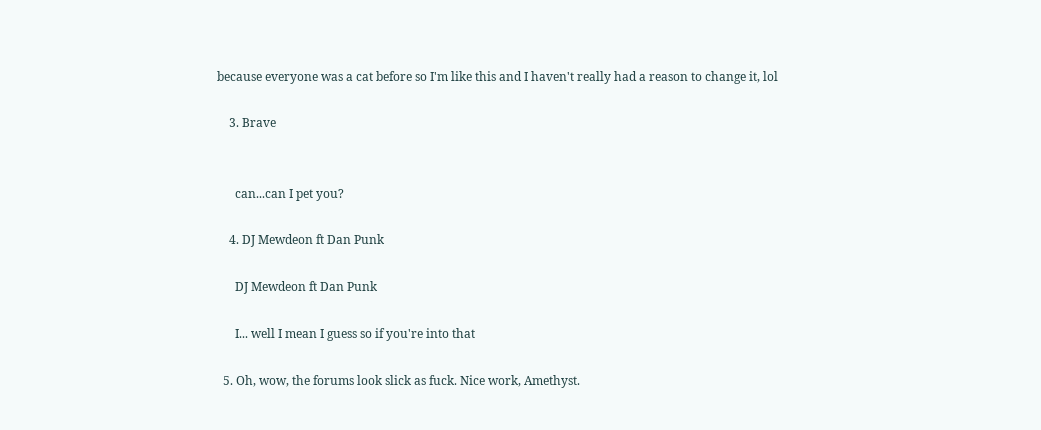because everyone was a cat before so I'm like this and I haven't really had a reason to change it, lol

    3. Brave


      can...can I pet you?

    4. DJ Mewdeon ft Dan Punk

      DJ Mewdeon ft Dan Punk

      I... well I mean I guess so if you're into that

  5. Oh, wow, the forums look slick as fuck. Nice work, Amethyst.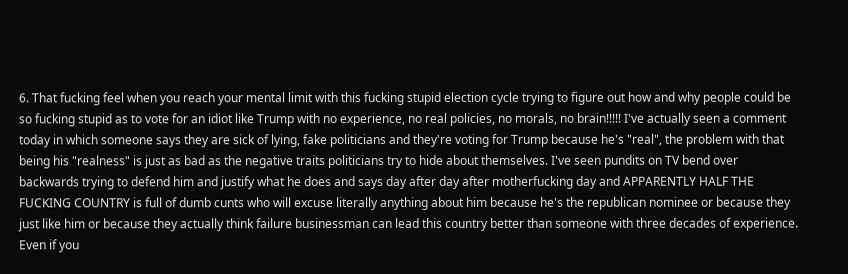6. That fucking feel when you reach your mental limit with this fucking stupid election cycle trying to figure out how and why people could be so fucking stupid as to vote for an idiot like Trump with no experience, no real policies, no morals, no brain!!!!! I've actually seen a comment today in which someone says they are sick of lying, fake politicians and they're voting for Trump because he's "real", the problem with that being his "realness" is just as bad as the negative traits politicians try to hide about themselves. I've seen pundits on TV bend over backwards trying to defend him and justify what he does and says day after day after motherfucking day and APPARENTLY HALF THE FUCKING COUNTRY is full of dumb cunts who will excuse literally anything about him because he's the republican nominee or because they just like him or because they actually think failure businessman can lead this country better than someone with three decades of experience. Even if you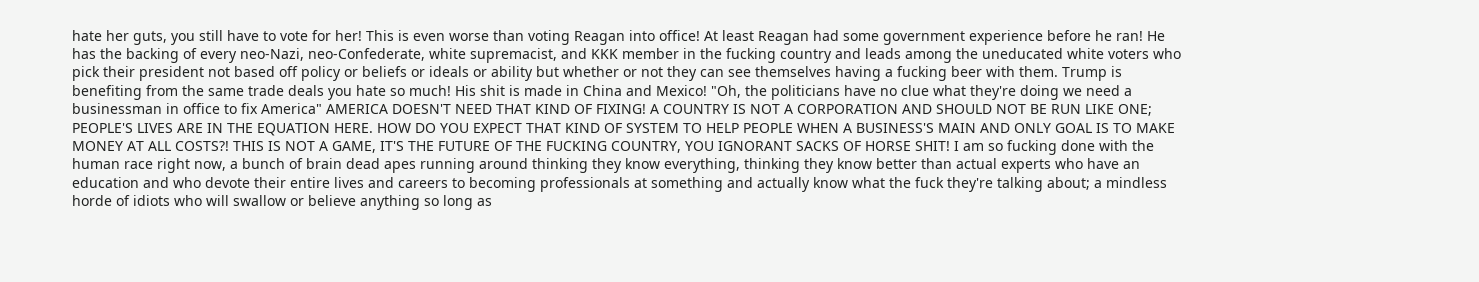hate her guts, you still have to vote for her! This is even worse than voting Reagan into office! At least Reagan had some government experience before he ran! He has the backing of every neo-Nazi, neo-Confederate, white supremacist, and KKK member in the fucking country and leads among the uneducated white voters who pick their president not based off policy or beliefs or ideals or ability but whether or not they can see themselves having a fucking beer with them. Trump is benefiting from the same trade deals you hate so much! His shit is made in China and Mexico! "Oh, the politicians have no clue what they're doing we need a businessman in office to fix America" AMERICA DOESN'T NEED THAT KIND OF FIXING! A COUNTRY IS NOT A CORPORATION AND SHOULD NOT BE RUN LIKE ONE; PEOPLE'S LIVES ARE IN THE EQUATION HERE. HOW DO YOU EXPECT THAT KIND OF SYSTEM TO HELP PEOPLE WHEN A BUSINESS'S MAIN AND ONLY GOAL IS TO MAKE MONEY AT ALL COSTS?! THIS IS NOT A GAME, IT'S THE FUTURE OF THE FUCKING COUNTRY, YOU IGNORANT SACKS OF HORSE SHIT! I am so fucking done with the human race right now, a bunch of brain dead apes running around thinking they know everything, thinking they know better than actual experts who have an education and who devote their entire lives and careers to becoming professionals at something and actually know what the fuck they're talking about; a mindless horde of idiots who will swallow or believe anything so long as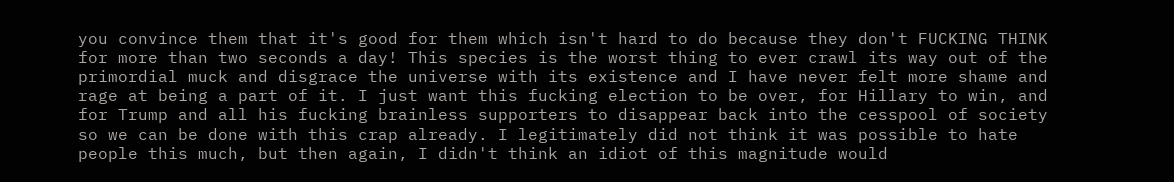you convince them that it's good for them which isn't hard to do because they don't FUCKING THINK for more than two seconds a day! This species is the worst thing to ever crawl its way out of the primordial muck and disgrace the universe with its existence and I have never felt more shame and rage at being a part of it. I just want this fucking election to be over, for Hillary to win, and for Trump and all his fucking brainless supporters to disappear back into the cesspool of society so we can be done with this crap already. I legitimately did not think it was possible to hate people this much, but then again, I didn't think an idiot of this magnitude would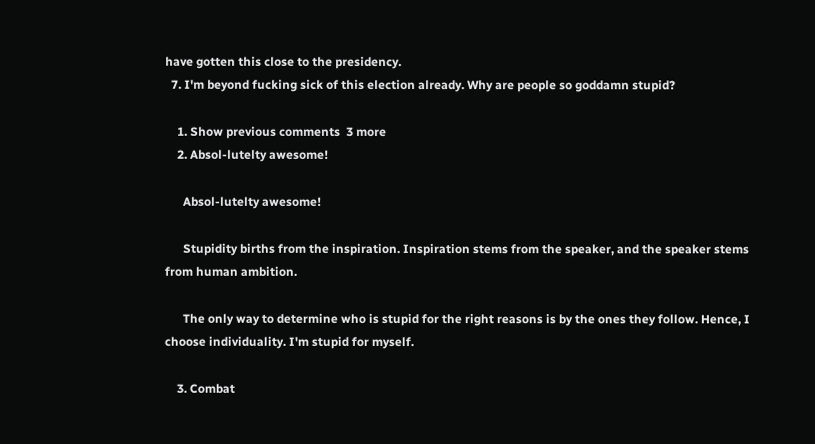have gotten this close to the presidency.
  7. I'm beyond fucking sick of this election already. Why are people so goddamn stupid?

    1. Show previous comments  3 more
    2. Absol-lutelty awesome!

      Absol-lutelty awesome!

      Stupidity births from the inspiration. Inspiration stems from the speaker, and the speaker stems from human ambition.

      The only way to determine who is stupid for the right reasons is by the ones they follow. Hence, I choose individuality. I'm stupid for myself.

    3. Combat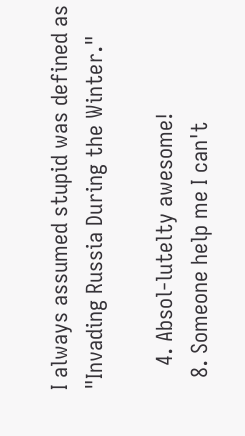I always assumed stupid was defined as "Invading Russia During the Winter."

    4. Absol-lutelty awesome!
  8. Someone help me I can't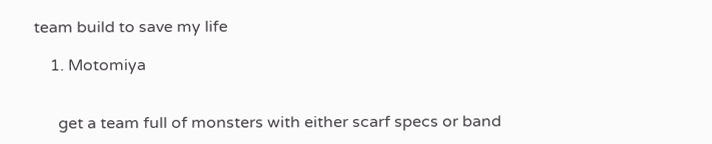team build to save my life

    1. Motomiya


      get a team full of monsters with either scarf specs or band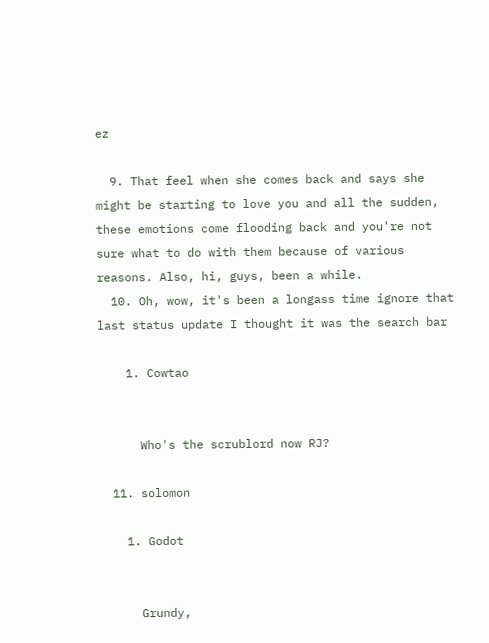ez

  9. That feel when she comes back and says she might be starting to love you and all the sudden, these emotions come flooding back and you're not sure what to do with them because of various reasons. Also, hi, guys, been a while.
  10. Oh, wow, it's been a longass time ignore that last status update I thought it was the search bar

    1. Cowtao


      Who's the scrublord now RJ?

  11. solomon

    1. Godot


      Grundy,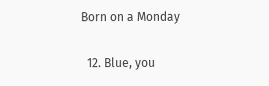Born on a Monday

  12. Blue, you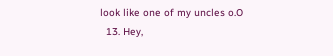look like one of my uncles o.O
  13. Hey,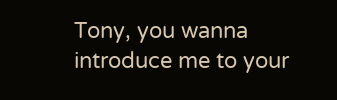Tony, you wanna introduce me to your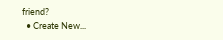friend?
  • Create New...